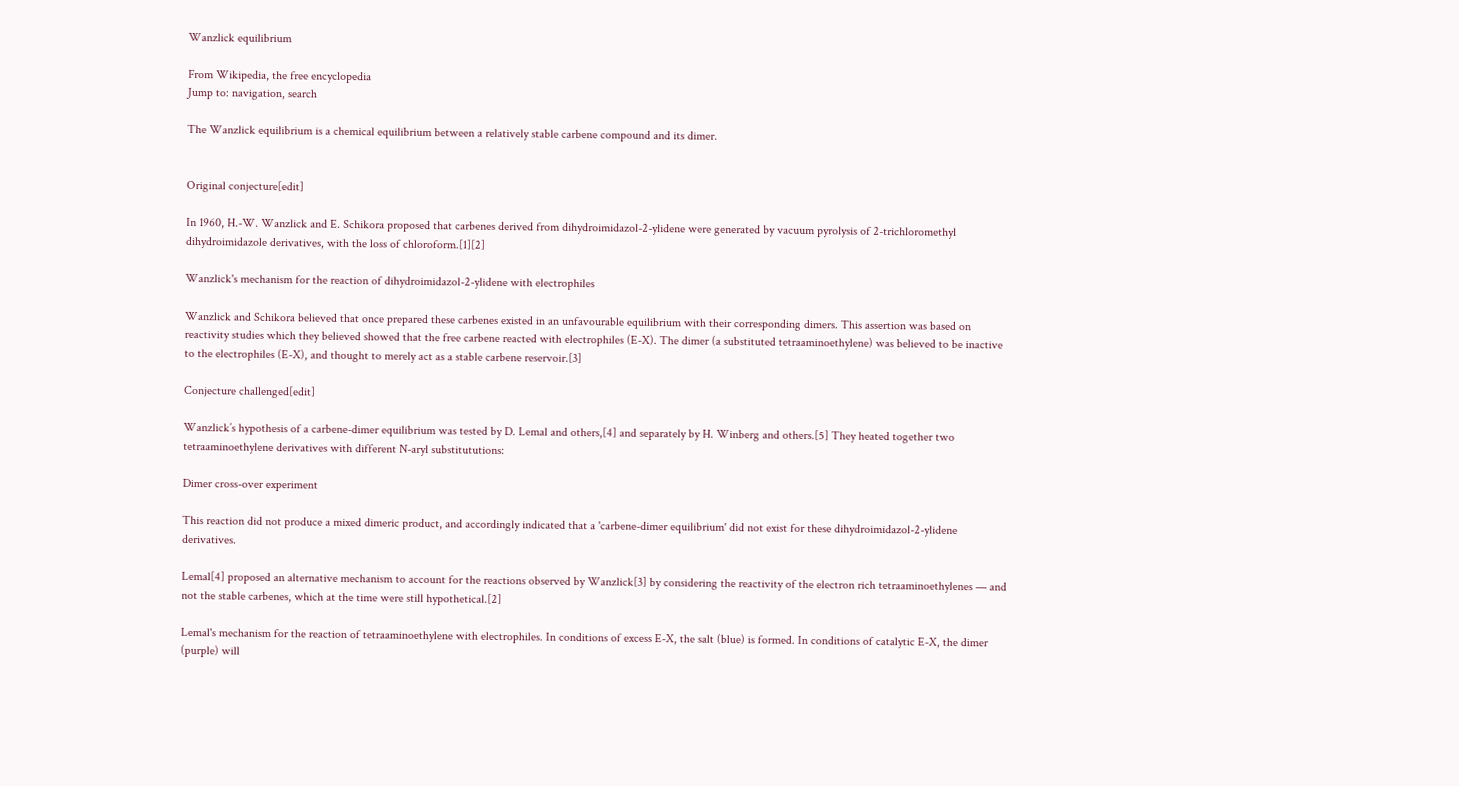Wanzlick equilibrium

From Wikipedia, the free encyclopedia
Jump to: navigation, search

The Wanzlick equilibrium is a chemical equilibrium between a relatively stable carbene compound and its dimer.


Original conjecture[edit]

In 1960, H.-W. Wanzlick and E. Schikora proposed that carbenes derived from dihydroimidazol-2-ylidene were generated by vacuum pyrolysis of 2-trichloromethyl dihydroimidazole derivatives, with the loss of chloroform.[1][2]

Wanzlick's mechanism for the reaction of dihydroimidazol-2-ylidene with electrophiles

Wanzlick and Schikora believed that once prepared these carbenes existed in an unfavourable equilibrium with their corresponding dimers. This assertion was based on reactivity studies which they believed showed that the free carbene reacted with electrophiles (E-X). The dimer (a substituted tetraaminoethylene) was believed to be inactive to the electrophiles (E-X), and thought to merely act as a stable carbene reservoir.[3]

Conjecture challenged[edit]

Wanzlick’s hypothesis of a carbene-dimer equilibrium was tested by D. Lemal and others,[4] and separately by H. Winberg and others.[5] They heated together two tetraaminoethylene derivatives with different N-aryl substitututions:

Dimer cross-over experiment

This reaction did not produce a mixed dimeric product, and accordingly indicated that a 'carbene-dimer equilibrium' did not exist for these dihydroimidazol-2-ylidene derivatives.

Lemal[4] proposed an alternative mechanism to account for the reactions observed by Wanzlick[3] by considering the reactivity of the electron rich tetraaminoethylenes — and not the stable carbenes, which at the time were still hypothetical.[2]

Lemal's mechanism for the reaction of tetraaminoethylene with electrophiles. In conditions of excess E-X, the salt (blue) is formed. In conditions of catalytic E-X, the dimer (purple) will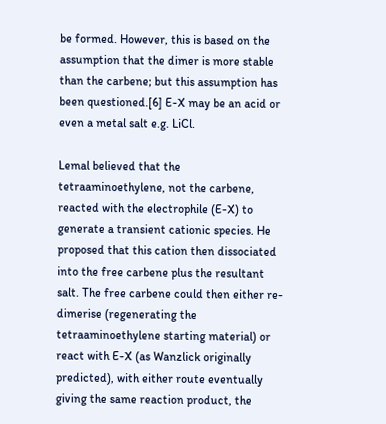be formed. However, this is based on the assumption that the dimer is more stable than the carbene; but this assumption has been questioned.[6] E-X may be an acid or even a metal salt e.g. LiCl.

Lemal believed that the tetraaminoethylene, not the carbene, reacted with the electrophile (E-X) to generate a transient cationic species. He proposed that this cation then dissociated into the free carbene plus the resultant salt. The free carbene could then either re-dimerise (regenerating the tetraaminoethylene starting material) or react with E-X (as Wanzlick originally predicted), with either route eventually giving the same reaction product, the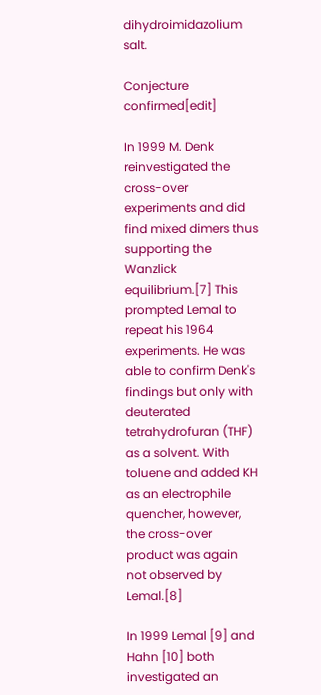dihydroimidazolium salt.

Conjecture confirmed[edit]

In 1999 M. Denk reinvestigated the cross-over experiments and did find mixed dimers thus supporting the Wanzlick equilibrium.[7] This prompted Lemal to repeat his 1964 experiments. He was able to confirm Denk's findings but only with deuterated tetrahydrofuran (THF) as a solvent. With toluene and added KH as an electrophile quencher, however, the cross-over product was again not observed by Lemal.[8]

In 1999 Lemal [9] and Hahn [10] both investigated an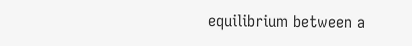equilibrium between a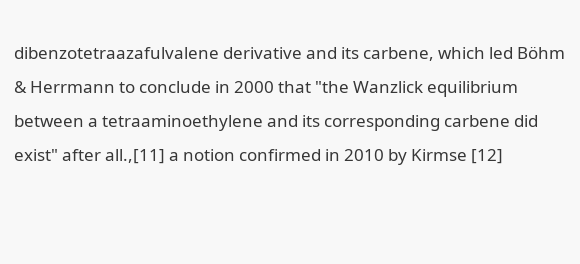dibenzotetraazafulvalene derivative and its carbene, which led Böhm & Herrmann to conclude in 2000 that "the Wanzlick equilibrium between a tetraaminoethylene and its corresponding carbene did exist" after all.,[11] a notion confirmed in 2010 by Kirmse [12]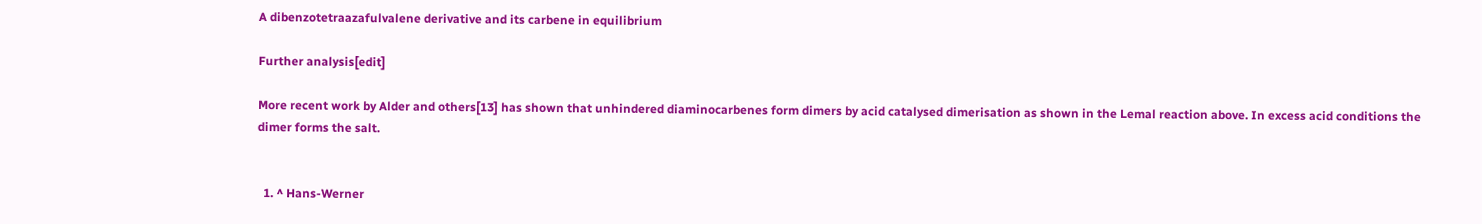A dibenzotetraazafulvalene derivative and its carbene in equilibrium

Further analysis[edit]

More recent work by Alder and others[13] has shown that unhindered diaminocarbenes form dimers by acid catalysed dimerisation as shown in the Lemal reaction above. In excess acid conditions the dimer forms the salt.


  1. ^ Hans-Werner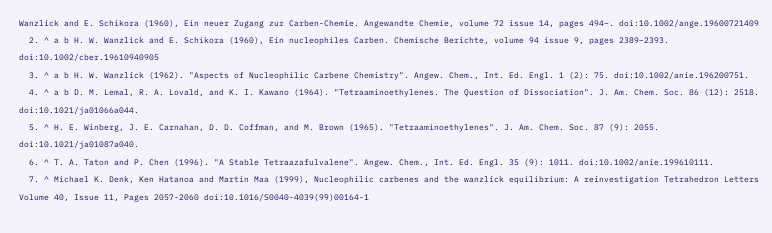Wanzlick and E. Schikora (1960), Ein neuer Zugang zur Carben-Chemie. Angewandte Chemie, volume 72 issue 14, pages 494–. doi:10.1002/ange.19600721409
  2. ^ a b H. W. Wanzlick and E. Schikora (1960), Ein nucleophiles Carben. Chemische Berichte, volume 94 issue 9, pages 2389–2393. doi:10.1002/cber.19610940905
  3. ^ a b H. W. Wanzlick (1962). "Aspects of Nucleophilic Carbene Chemistry". Angew. Chem., Int. Ed. Engl. 1 (2): 75. doi:10.1002/anie.196200751.
  4. ^ a b D. M. Lemal, R. A. Lovald, and K. I. Kawano (1964). "Tetraaminoethylenes. The Question of Dissociation". J. Am. Chem. Soc. 86 (12): 2518. doi:10.1021/ja01066a044.
  5. ^ H. E. Winberg, J. E. Carnahan, D. D. Coffman, and M. Brown (1965). "Tetraaminoethylenes". J. Am. Chem. Soc. 87 (9): 2055. doi:10.1021/ja01087a040.
  6. ^ T. A. Taton and P. Chen (1996). "A Stable Tetraazafulvalene". Angew. Chem., Int. Ed. Engl. 35 (9): 1011. doi:10.1002/anie.199610111.
  7. ^ Michael K. Denk, Ken Hatanoa and Martin Maa (1999), Nucleophilic carbenes and the wanzlick equilibrium: A reinvestigation Tetrahedron Letters Volume 40, Issue 11, Pages 2057-2060 doi:10.1016/S0040-4039(99)00164-1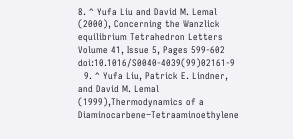8. ^ Yufa Liu and David M. Lemal (2000), Concerning the Wanzlick equilibrium Tetrahedron Letters Volume 41, Issue 5, Pages 599-602 doi:10.1016/S0040-4039(99)02161-9
  9. ^ Yufa Liu, Patrick E. Lindner, and David M. Lemal (1999),Thermodynamics of a Diaminocarbene−Tetraaminoethylene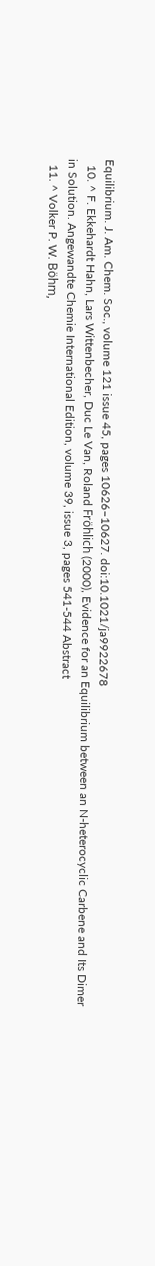Equilibrium. J. Am. Chem. Soc., volume 121 issue 45, pages 10626–10627. doi:10.1021/ja9922678
  10. ^ F. Ekkehardt Hahn, Lars Wittenbecher, Duc Le Van, Roland Fröhlich (2000), Evidence for an Equilibrium between an N-heterocyclic Carbene and Its Dimer in Solution. Angewandte Chemie International Edition, volume 39, issue 3, pages 541-544 Abstract
  11. ^ Volker P. W. Böhm,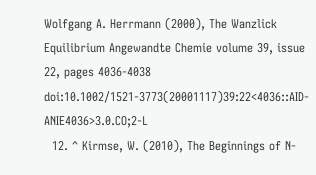Wolfgang A. Herrmann (2000), The Wanzlick Equilibrium Angewandte Chemie volume 39, issue 22, pages 4036-4038 doi:10.1002/1521-3773(20001117)39:22<4036::AID-ANIE4036>3.0.CO;2-L
  12. ^ Kirmse, W. (2010), The Beginnings of N-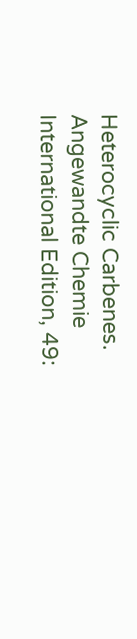Heterocyclic Carbenes. Angewandte Chemie International Edition, 49: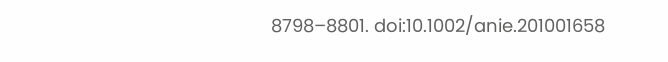8798–8801. doi:10.1002/anie.201001658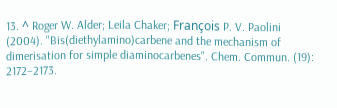13. ^ Roger W. Alder; Leila Chaker; François P. V. Paolini (2004). "Bis(diethylamino)carbene and the mechanism of dimerisation for simple diaminocarbenes". Chem. Commun. (19): 2172–2173.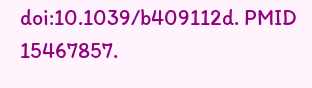doi:10.1039/b409112d. PMID 15467857.